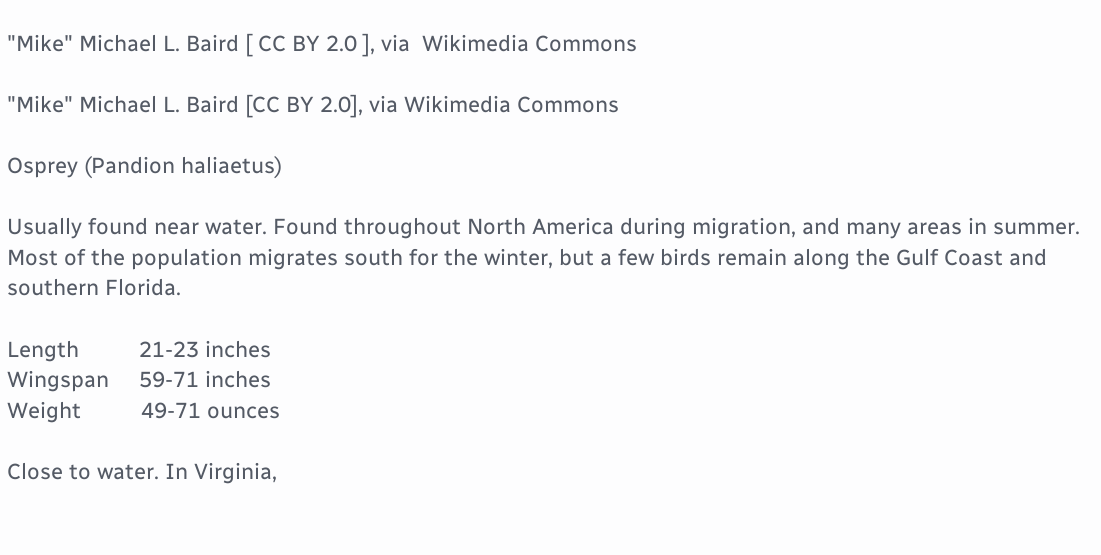"Mike" Michael L. Baird [ CC BY 2.0 ], via  Wikimedia Commons

"Mike" Michael L. Baird [CC BY 2.0], via Wikimedia Commons

Osprey (Pandion haliaetus)

Usually found near water. Found throughout North America during migration, and many areas in summer. Most of the population migrates south for the winter, but a few birds remain along the Gulf Coast and southern Florida.

Length          21-23 inches
Wingspan     59-71 inches
Weight          49-71 ounces

Close to water. In Virginia,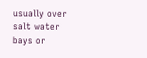usually over salt water bays or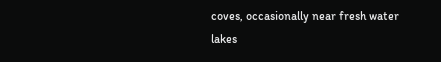coves, occasionally near fresh water lakes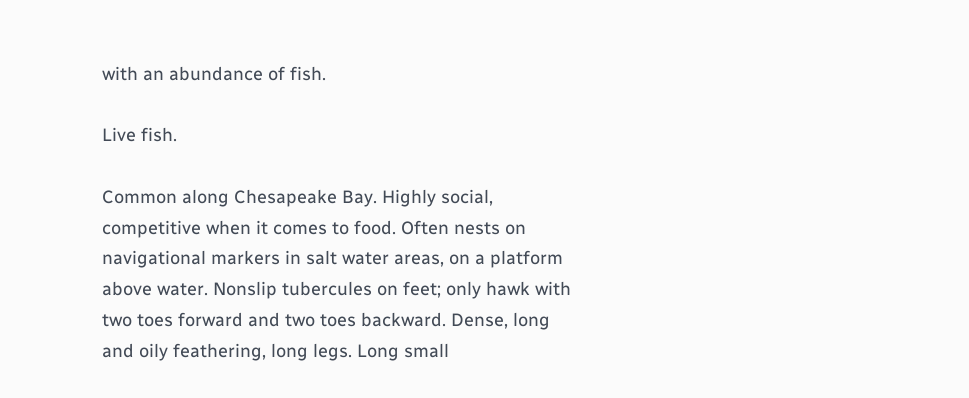with an abundance of fish.

Live fish.

Common along Chesapeake Bay. Highly social, competitive when it comes to food. Often nests on navigational markers in salt water areas, on a platform above water. Nonslip tubercules on feet; only hawk with two toes forward and two toes backward. Dense, long and oily feathering, long legs. Long small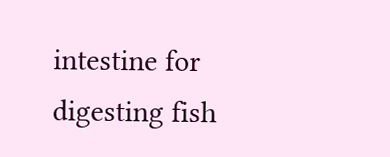intestine for digesting fish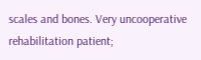scales and bones. Very uncooperative rehabilitation patient;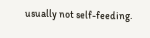usually not self-feeding.